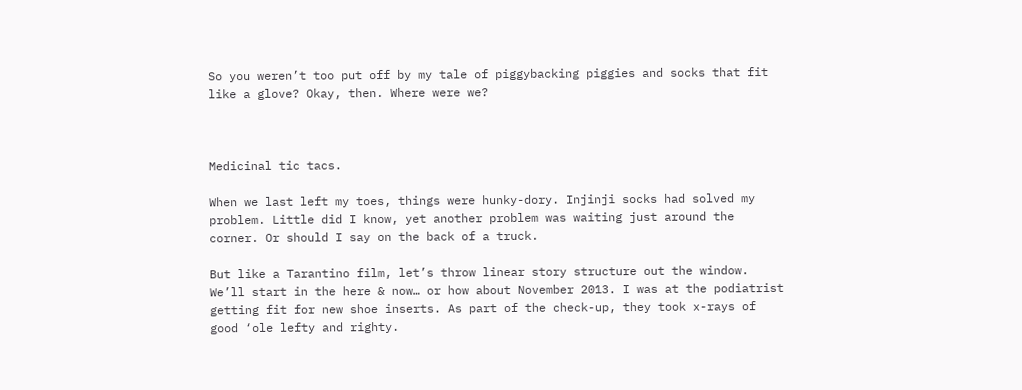So you weren’t too put off by my tale of piggybacking piggies and socks that fit like a glove? Okay, then. Where were we?



Medicinal tic tacs.

When we last left my toes, things were hunky-dory. Injinji socks had solved my problem. Little did I know, yet another problem was waiting just around the corner. Or should I say on the back of a truck.

But like a Tarantino film, let’s throw linear story structure out the window. We’ll start in the here & now… or how about November 2013. I was at the podiatrist getting fit for new shoe inserts. As part of the check-up, they took x-rays of good ‘ole lefty and righty.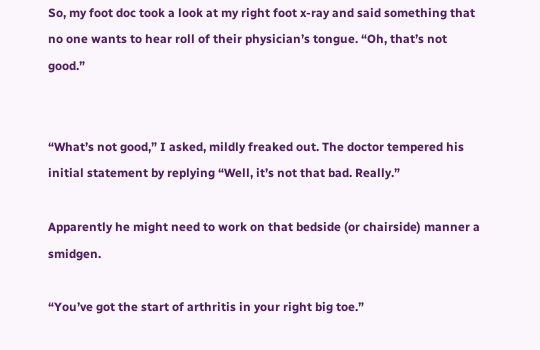So, my foot doc took a look at my right foot x-ray and said something that no one wants to hear roll of their physician’s tongue. “Oh, that’s not good.”


“What’s not good,” I asked, mildly freaked out. The doctor tempered his initial statement by replying “Well, it’s not that bad. Really.”

Apparently he might need to work on that bedside (or chairside) manner a smidgen.

“You’ve got the start of arthritis in your right big toe.”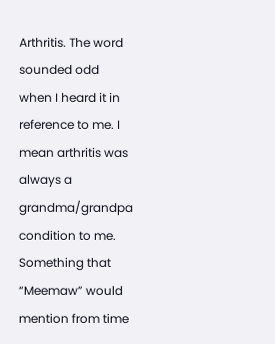Arthritis. The word sounded odd when I heard it in reference to me. I mean arthritis was always a grandma/grandpa condition to me. Something that “Meemaw” would mention from time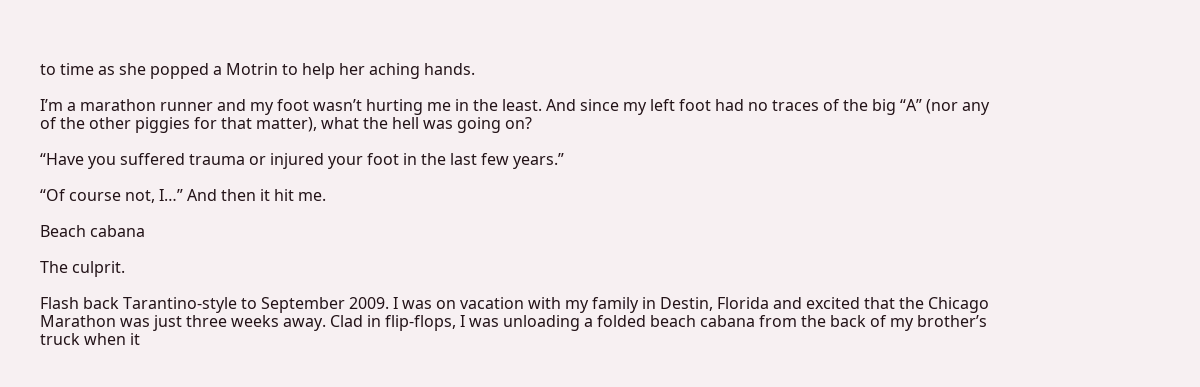to time as she popped a Motrin to help her aching hands.

I’m a marathon runner and my foot wasn’t hurting me in the least. And since my left foot had no traces of the big “A” (nor any of the other piggies for that matter), what the hell was going on?

“Have you suffered trauma or injured your foot in the last few years.”

“Of course not, I…” And then it hit me.

Beach cabana

The culprit.

Flash back Tarantino-style to September 2009. I was on vacation with my family in Destin, Florida and excited that the Chicago Marathon was just three weeks away. Clad in flip-flops, I was unloading a folded beach cabana from the back of my brother’s truck when it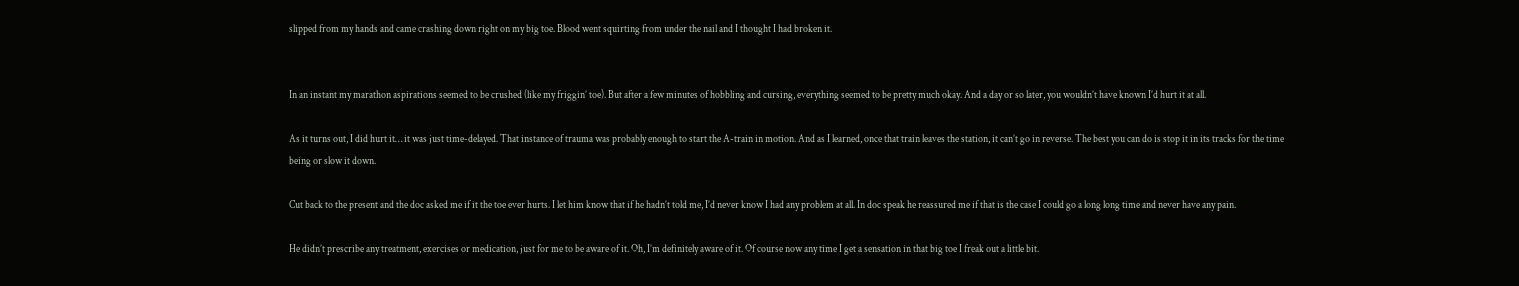slipped from my hands and came crashing down right on my big toe. Blood went squirting from under the nail and I thought I had broken it.


In an instant my marathon aspirations seemed to be crushed (like my friggin’ toe). But after a few minutes of hobbling and cursing, everything seemed to be pretty much okay. And a day or so later, you wouldn’t have known I’d hurt it at all.

As it turns out, I did hurt it… it was just time-delayed. That instance of trauma was probably enough to start the A-train in motion. And as I learned, once that train leaves the station, it can’t go in reverse. The best you can do is stop it in its tracks for the time being or slow it down.

Cut back to the present and the doc asked me if it the toe ever hurts. I let him know that if he hadn’t told me, I’d never know I had any problem at all. In doc speak he reassured me if that is the case I could go a long long time and never have any pain.

He didn’t prescribe any treatment, exercises or medication, just for me to be aware of it. Oh, I’m definitely aware of it. Of course now any time I get a sensation in that big toe I freak out a little bit.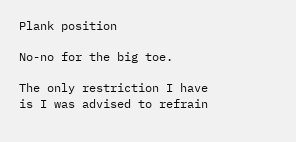Plank position

No-no for the big toe.

The only restriction I have is I was advised to refrain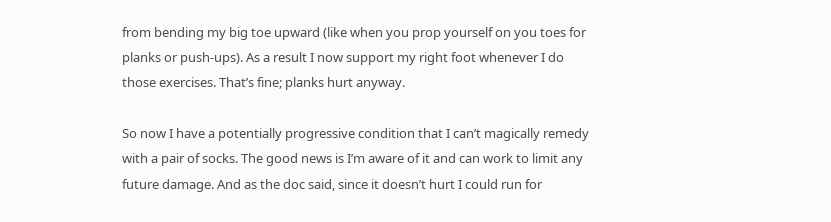from bending my big toe upward (like when you prop yourself on you toes for planks or push-ups). As a result I now support my right foot whenever I do those exercises. That’s fine; planks hurt anyway.

So now I have a potentially progressive condition that I can’t magically remedy with a pair of socks. The good news is I’m aware of it and can work to limit any future damage. And as the doc said, since it doesn’t hurt I could run for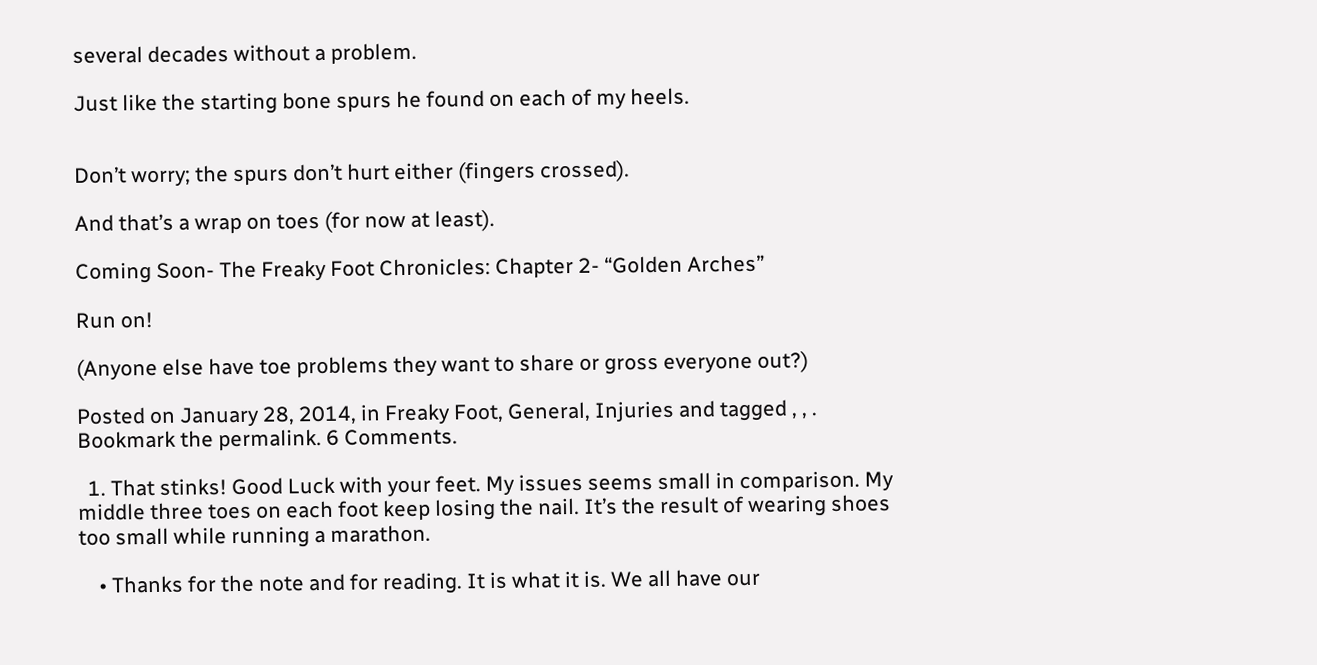several decades without a problem.

Just like the starting bone spurs he found on each of my heels.


Don’t worry; the spurs don’t hurt either (fingers crossed).

And that’s a wrap on toes (for now at least).

Coming Soon- The Freaky Foot Chronicles: Chapter 2- “Golden Arches”

Run on!

(Anyone else have toe problems they want to share or gross everyone out?)

Posted on January 28, 2014, in Freaky Foot, General, Injuries and tagged , , . Bookmark the permalink. 6 Comments.

  1. That stinks! Good Luck with your feet. My issues seems small in comparison. My middle three toes on each foot keep losing the nail. It’s the result of wearing shoes too small while running a marathon.

    • Thanks for the note and for reading. It is what it is. We all have our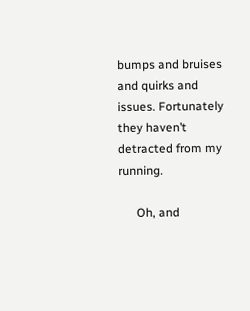bumps and bruises and quirks and issues. Fortunately they haven’t detracted from my running.

      Oh, and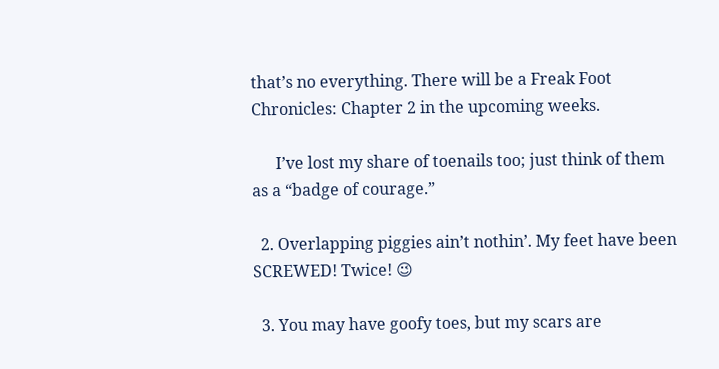that’s no everything. There will be a Freak Foot Chronicles: Chapter 2 in the upcoming weeks.

      I’ve lost my share of toenails too; just think of them as a “badge of courage.”

  2. Overlapping piggies ain’t nothin’. My feet have been SCREWED! Twice! 😉

  3. You may have goofy toes, but my scars are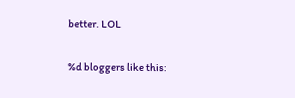better. LOL

%d bloggers like this: